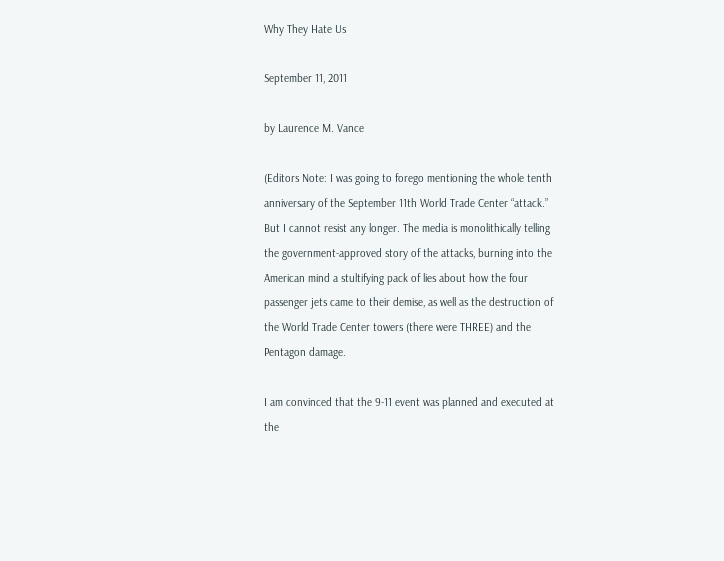Why They Hate Us

September 11, 2011

by Laurence M. Vance

(Editors Note: I was going to forego mentioning the whole tenth anniversary of the September 11th World Trade Center “attack.” But I cannot resist any longer. The media is monolithically telling the government-approved story of the attacks, burning into the American mind a stultifying pack of lies about how the four passenger jets came to their demise, as well as the destruction of the World Trade Center towers (there were THREE) and the Pentagon damage.

I am convinced that the 9-11 event was planned and executed at the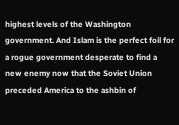highest levels of the Washington government. And Islam is the perfect foil for a rogue government desperate to find a new enemy now that the Soviet Union preceded America to the ashbin of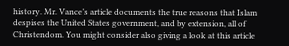history. Mr. Vance’s article documents the true reasons that Islam despises the United States government, and by extension, all of Christendom. You might consider also giving a look at this article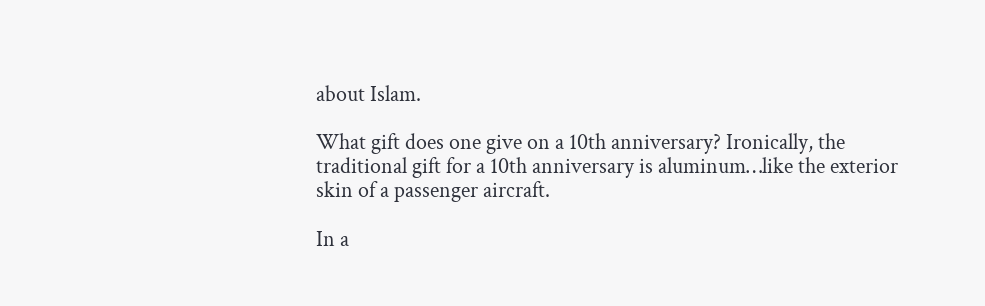about Islam.

What gift does one give on a 10th anniversary? Ironically, the traditional gift for a 10th anniversary is aluminum…like the exterior skin of a passenger aircraft.

In a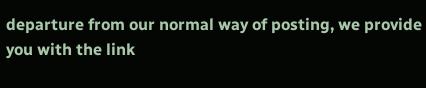departure from our normal way of posting, we provide you with the link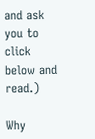and ask you to click below and read.)

Why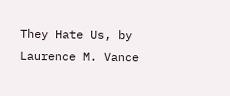They Hate Us, by Laurence M. Vance